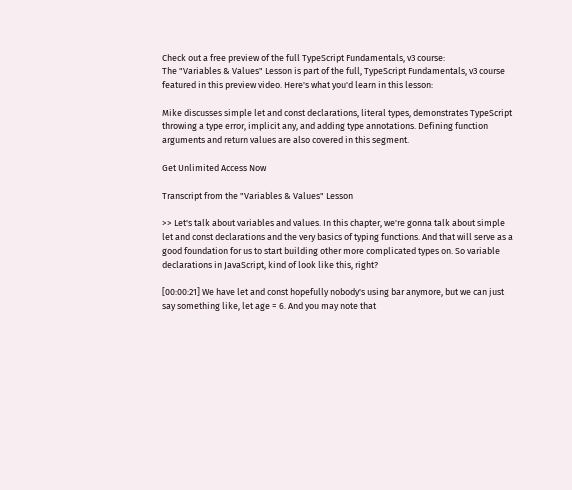Check out a free preview of the full TypeScript Fundamentals, v3 course:
The "Variables & Values" Lesson is part of the full, TypeScript Fundamentals, v3 course featured in this preview video. Here's what you'd learn in this lesson:

Mike discusses simple let and const declarations, literal types, demonstrates TypeScript throwing a type error, implicit any, and adding type annotations. Defining function arguments and return values are also covered in this segment.

Get Unlimited Access Now

Transcript from the "Variables & Values" Lesson

>> Let's talk about variables and values. In this chapter, we're gonna talk about simple let and const declarations and the very basics of typing functions. And that will serve as a good foundation for us to start building other more complicated types on. So variable declarations in JavaScript, kind of look like this, right?

[00:00:21] We have let and const hopefully nobody's using bar anymore, but we can just say something like, let age = 6. And you may note that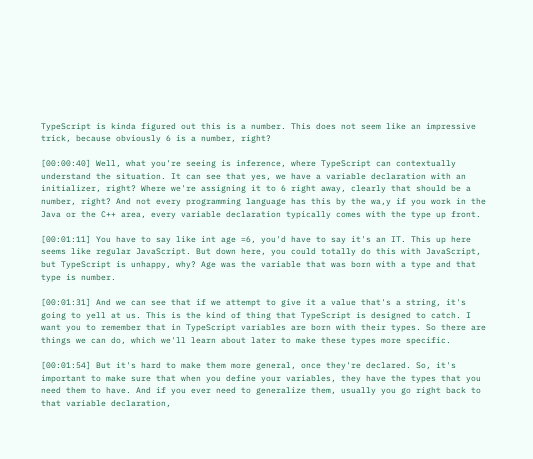TypeScript is kinda figured out this is a number. This does not seem like an impressive trick, because obviously 6 is a number, right?

[00:00:40] Well, what you're seeing is inference, where TypeScript can contextually understand the situation. It can see that yes, we have a variable declaration with an initializer, right? Where we're assigning it to 6 right away, clearly that should be a number, right? And not every programming language has this by the wa,y if you work in the Java or the C++ area, every variable declaration typically comes with the type up front.

[00:01:11] You have to say like int age =6, you'd have to say it's an IT. This up here seems like regular JavaScript. But down here, you could totally do this with JavaScript, but TypeScript is unhappy, why? Age was the variable that was born with a type and that type is number.

[00:01:31] And we can see that if we attempt to give it a value that's a string, it's going to yell at us. This is the kind of thing that TypeScript is designed to catch. I want you to remember that in TypeScript variables are born with their types. So there are things we can do, which we'll learn about later to make these types more specific.

[00:01:54] But it's hard to make them more general, once they're declared. So, it's important to make sure that when you define your variables, they have the types that you need them to have. And if you ever need to generalize them, usually you go right back to that variable declaration,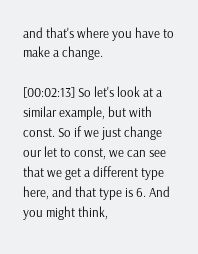and that's where you have to make a change.

[00:02:13] So let's look at a similar example, but with const. So if we just change our let to const, we can see that we get a different type here, and that type is 6. And you might think,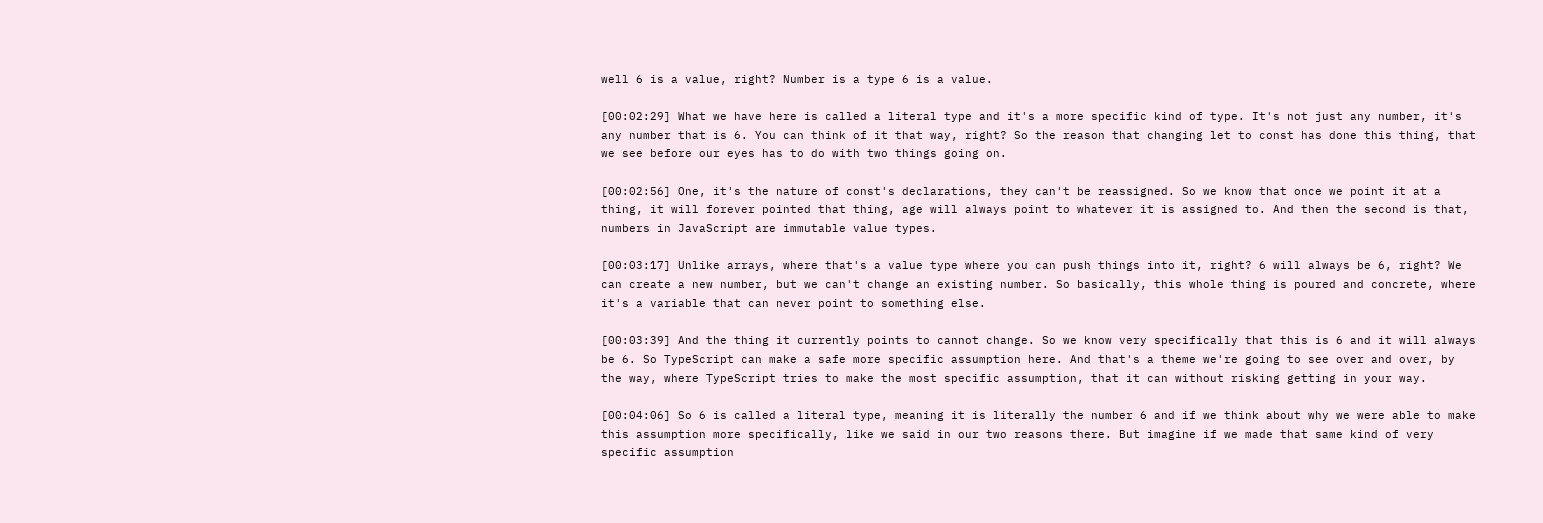well 6 is a value, right? Number is a type 6 is a value.

[00:02:29] What we have here is called a literal type and it's a more specific kind of type. It's not just any number, it's any number that is 6. You can think of it that way, right? So the reason that changing let to const has done this thing, that we see before our eyes has to do with two things going on.

[00:02:56] One, it's the nature of const's declarations, they can't be reassigned. So we know that once we point it at a thing, it will forever pointed that thing, age will always point to whatever it is assigned to. And then the second is that, numbers in JavaScript are immutable value types.

[00:03:17] Unlike arrays, where that's a value type where you can push things into it, right? 6 will always be 6, right? We can create a new number, but we can't change an existing number. So basically, this whole thing is poured and concrete, where it's a variable that can never point to something else.

[00:03:39] And the thing it currently points to cannot change. So we know very specifically that this is 6 and it will always be 6. So TypeScript can make a safe more specific assumption here. And that's a theme we're going to see over and over, by the way, where TypeScript tries to make the most specific assumption, that it can without risking getting in your way.

[00:04:06] So 6 is called a literal type, meaning it is literally the number 6 and if we think about why we were able to make this assumption more specifically, like we said in our two reasons there. But imagine if we made that same kind of very specific assumption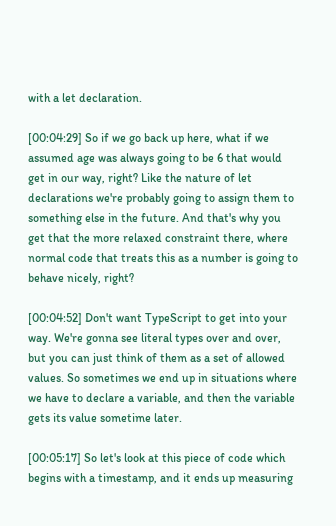with a let declaration.

[00:04:29] So if we go back up here, what if we assumed age was always going to be 6 that would get in our way, right? Like the nature of let declarations we're probably going to assign them to something else in the future. And that's why you get that the more relaxed constraint there, where normal code that treats this as a number is going to behave nicely, right?

[00:04:52] Don't want TypeScript to get into your way. We're gonna see literal types over and over, but you can just think of them as a set of allowed values. So sometimes we end up in situations where we have to declare a variable, and then the variable gets its value sometime later.

[00:05:17] So let's look at this piece of code which begins with a timestamp, and it ends up measuring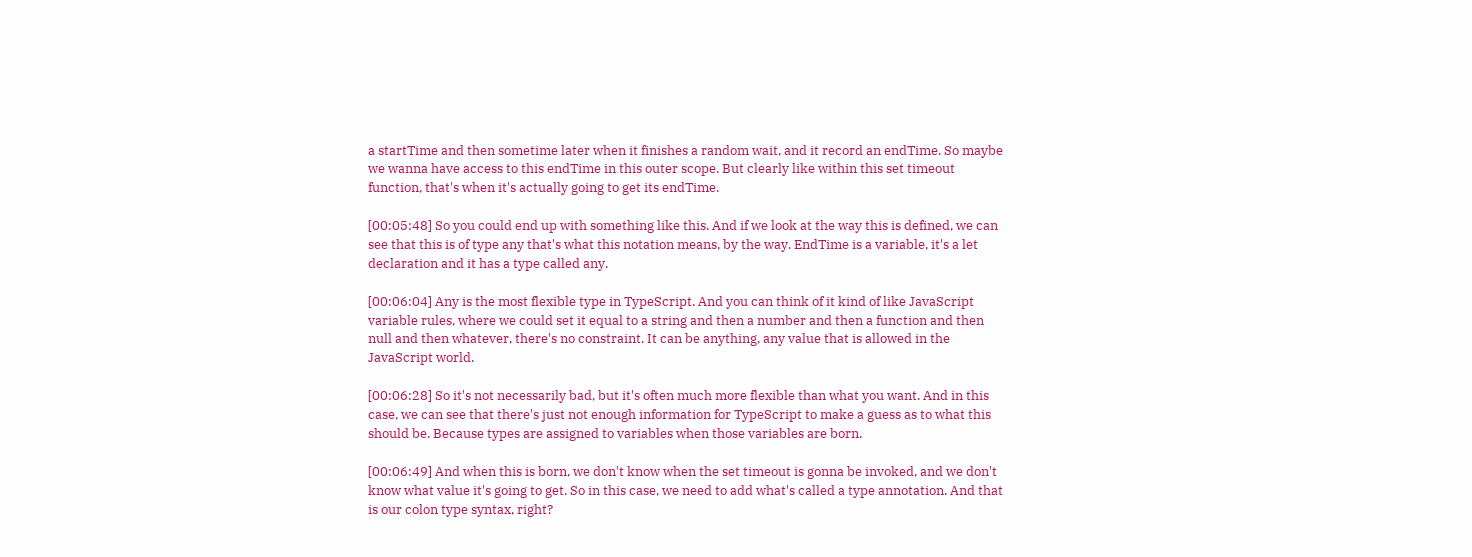a startTime and then sometime later when it finishes a random wait, and it record an endTime. So maybe we wanna have access to this endTime in this outer scope. But clearly like within this set timeout function, that's when it's actually going to get its endTime.

[00:05:48] So you could end up with something like this. And if we look at the way this is defined, we can see that this is of type any that's what this notation means, by the way. EndTime is a variable, it's a let declaration and it has a type called any.

[00:06:04] Any is the most flexible type in TypeScript. And you can think of it kind of like JavaScript variable rules, where we could set it equal to a string and then a number and then a function and then null and then whatever, there's no constraint. It can be anything, any value that is allowed in the JavaScript world.

[00:06:28] So it's not necessarily bad, but it's often much more flexible than what you want. And in this case, we can see that there's just not enough information for TypeScript to make a guess as to what this should be. Because types are assigned to variables when those variables are born.

[00:06:49] And when this is born, we don't know when the set timeout is gonna be invoked, and we don't know what value it's going to get. So in this case, we need to add what's called a type annotation. And that is our colon type syntax, right?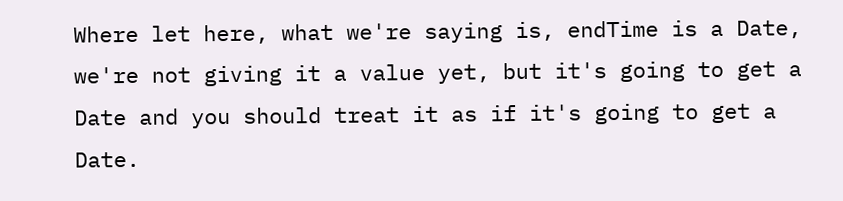Where let here, what we're saying is, endTime is a Date, we're not giving it a value yet, but it's going to get a Date and you should treat it as if it's going to get a Date.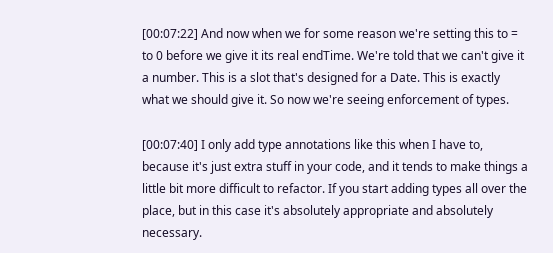[00:07:22] And now when we for some reason we're setting this to = to 0 before we give it its real endTime. We're told that we can't give it a number. This is a slot that's designed for a Date. This is exactly what we should give it. So now we're seeing enforcement of types.

[00:07:40] I only add type annotations like this when I have to, because it's just extra stuff in your code, and it tends to make things a little bit more difficult to refactor. If you start adding types all over the place, but in this case it's absolutely appropriate and absolutely necessary.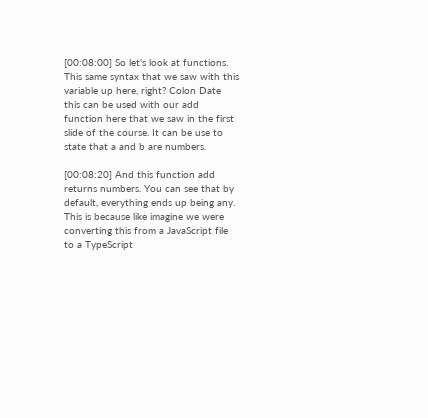[00:08:00] So let's look at functions. This same syntax that we saw with this variable up here, right? Colon Date this can be used with our add function here that we saw in the first slide of the course. It can be use to state that a and b are numbers.

[00:08:20] And this function add returns numbers. You can see that by default, everything ends up being any. This is because like imagine we were converting this from a JavaScript file to a TypeScript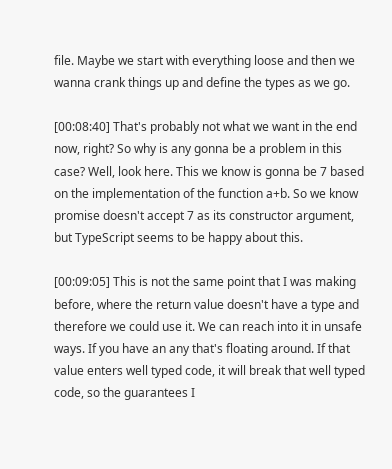file. Maybe we start with everything loose and then we wanna crank things up and define the types as we go.

[00:08:40] That's probably not what we want in the end now, right? So why is any gonna be a problem in this case? Well, look here. This we know is gonna be 7 based on the implementation of the function a+b. So we know promise doesn't accept 7 as its constructor argument, but TypeScript seems to be happy about this.

[00:09:05] This is not the same point that I was making before, where the return value doesn't have a type and therefore we could use it. We can reach into it in unsafe ways. If you have an any that's floating around. If that value enters well typed code, it will break that well typed code, so the guarantees I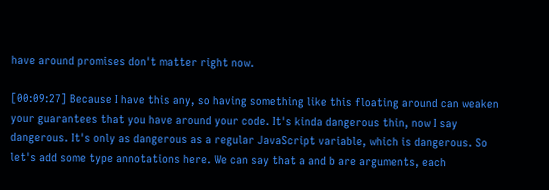have around promises don't matter right now.

[00:09:27] Because I have this any, so having something like this floating around can weaken your guarantees that you have around your code. It's kinda dangerous thin, now I say dangerous. It's only as dangerous as a regular JavaScript variable, which is dangerous. So let's add some type annotations here. We can say that a and b are arguments, each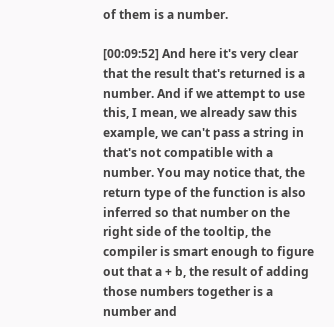of them is a number.

[00:09:52] And here it's very clear that the result that's returned is a number. And if we attempt to use this, I mean, we already saw this example, we can't pass a string in that's not compatible with a number. You may notice that, the return type of the function is also inferred so that number on the right side of the tooltip, the compiler is smart enough to figure out that a + b, the result of adding those numbers together is a number and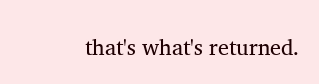that's what's returned.